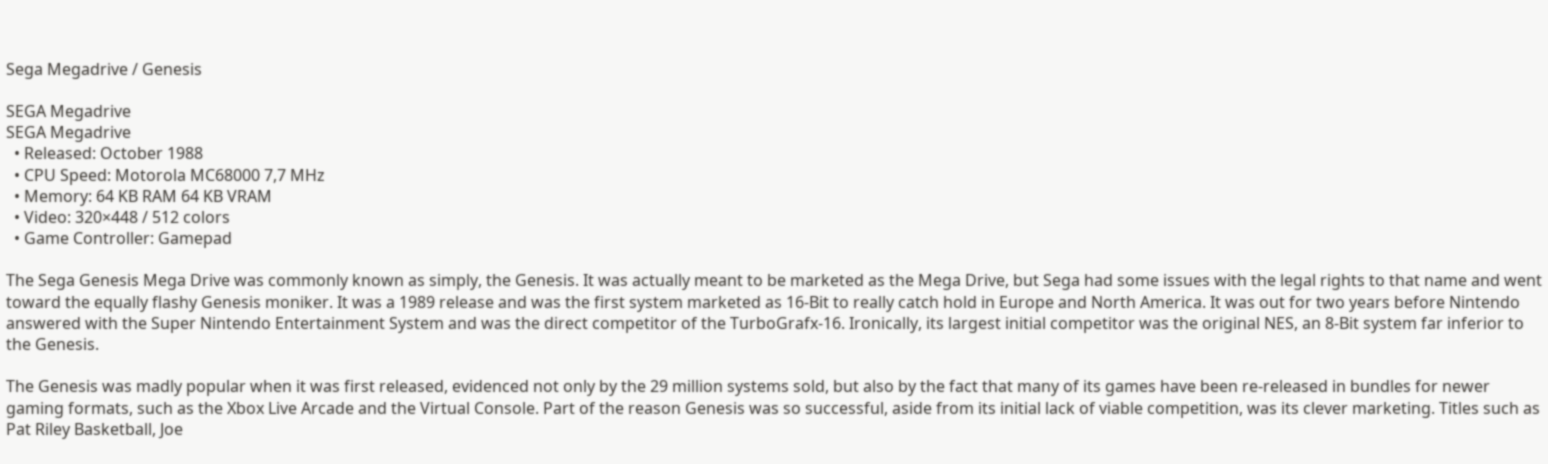Sega Megadrive / Genesis

SEGA Megadrive
SEGA Megadrive
  • Released: October 1988
  • CPU Speed: Motorola MC68000 7,7 MHz
  • Memory: 64 KB RAM 64 KB VRAM
  • Video: 320×448 / 512 colors
  • Game Controller: Gamepad

The Sega Genesis Mega Drive was commonly known as simply, the Genesis. It was actually meant to be marketed as the Mega Drive, but Sega had some issues with the legal rights to that name and went toward the equally flashy Genesis moniker. It was a 1989 release and was the first system marketed as 16-Bit to really catch hold in Europe and North America. It was out for two years before Nintendo answered with the Super Nintendo Entertainment System and was the direct competitor of the TurboGrafx-16. Ironically, its largest initial competitor was the original NES, an 8-Bit system far inferior to the Genesis.

The Genesis was madly popular when it was first released, evidenced not only by the 29 million systems sold, but also by the fact that many of its games have been re-released in bundles for newer gaming formats, such as the Xbox Live Arcade and the Virtual Console. Part of the reason Genesis was so successful, aside from its initial lack of viable competition, was its clever marketing. Titles such as Pat Riley Basketball, Joe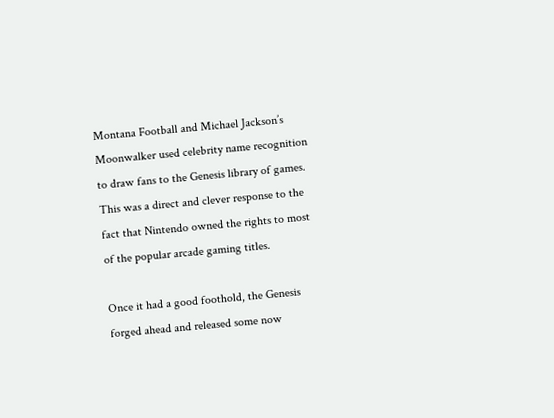Montana Football and Michael Jackson’s Moonwalker used celebrity name recognition to draw fans to the Genesis library of games. This was a direct and clever response to the fact that Nintendo owned the rights to most of the popular arcade gaming titles.

Once it had a good foothold, the Genesis forged ahead and released some now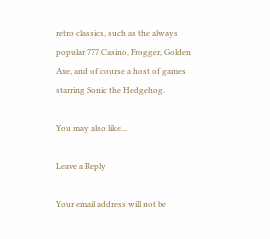retro classics, such as the always popular 777 Casino, Frogger, Golden Axe, and of course a host of games starring Sonic the Hedgehog.

You may also like...

Leave a Reply

Your email address will not be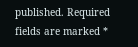published. Required fields are marked *